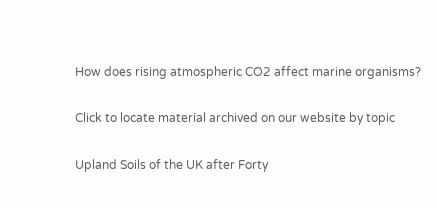How does rising atmospheric CO2 affect marine organisms?

Click to locate material archived on our website by topic

Upland Soils of the UK after Forty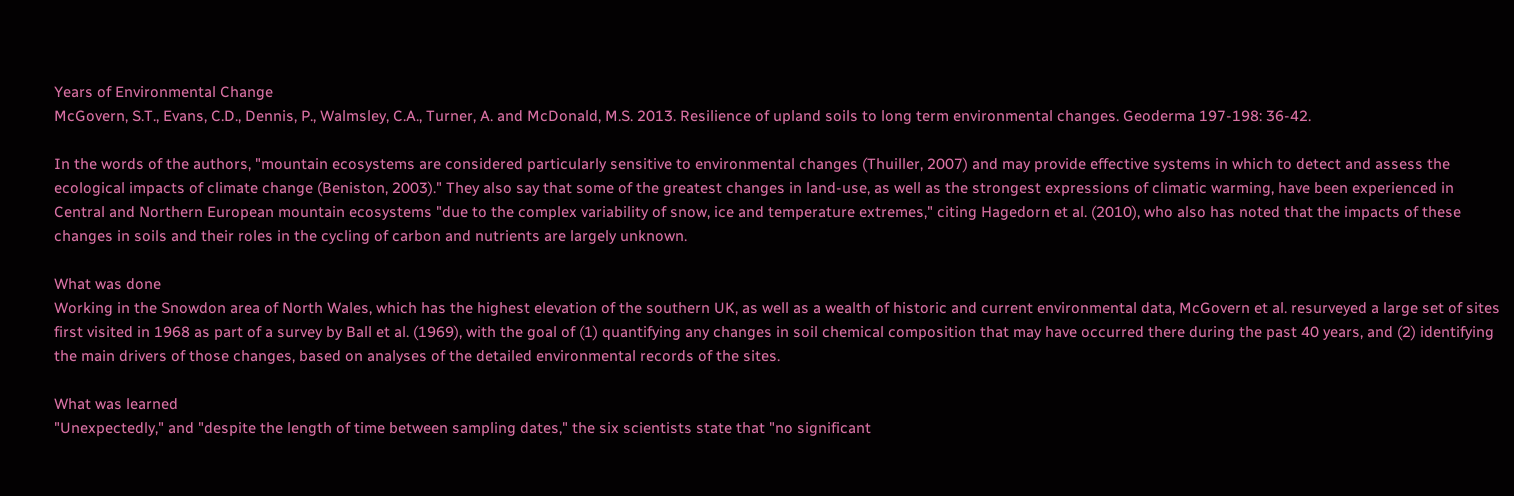Years of Environmental Change
McGovern, S.T., Evans, C.D., Dennis, P., Walmsley, C.A., Turner, A. and McDonald, M.S. 2013. Resilience of upland soils to long term environmental changes. Geoderma 197-198: 36-42.

In the words of the authors, "mountain ecosystems are considered particularly sensitive to environmental changes (Thuiller, 2007) and may provide effective systems in which to detect and assess the ecological impacts of climate change (Beniston, 2003)." They also say that some of the greatest changes in land-use, as well as the strongest expressions of climatic warming, have been experienced in Central and Northern European mountain ecosystems "due to the complex variability of snow, ice and temperature extremes," citing Hagedorn et al. (2010), who also has noted that the impacts of these changes in soils and their roles in the cycling of carbon and nutrients are largely unknown.

What was done
Working in the Snowdon area of North Wales, which has the highest elevation of the southern UK, as well as a wealth of historic and current environmental data, McGovern et al. resurveyed a large set of sites first visited in 1968 as part of a survey by Ball et al. (1969), with the goal of (1) quantifying any changes in soil chemical composition that may have occurred there during the past 40 years, and (2) identifying the main drivers of those changes, based on analyses of the detailed environmental records of the sites.

What was learned
"Unexpectedly," and "despite the length of time between sampling dates," the six scientists state that "no significant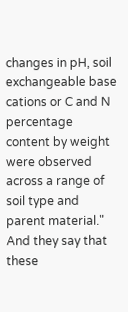changes in pH, soil exchangeable base cations or C and N percentage content by weight were observed across a range of soil type and parent material." And they say that these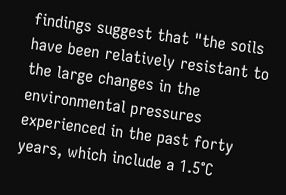findings suggest that "the soils have been relatively resistant to the large changes in the environmental pressures experienced in the past forty years, which include a 1.5°C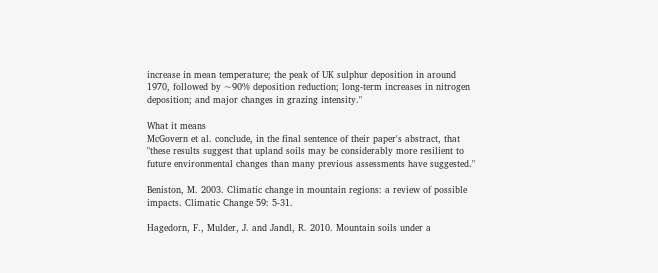increase in mean temperature; the peak of UK sulphur deposition in around 1970, followed by ~90% deposition reduction; long-term increases in nitrogen deposition; and major changes in grazing intensity."

What it means
McGovern et al. conclude, in the final sentence of their paper's abstract, that "these results suggest that upland soils may be considerably more resilient to future environmental changes than many previous assessments have suggested."

Beniston, M. 2003. Climatic change in mountain regions: a review of possible impacts. Climatic Change 59: 5-31.

Hagedorn, F., Mulder, J. and Jandl, R. 2010. Mountain soils under a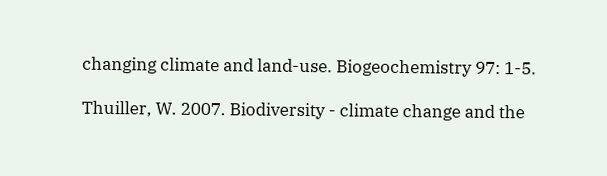changing climate and land-use. Biogeochemistry 97: 1-5.

Thuiller, W. 2007. Biodiversity - climate change and the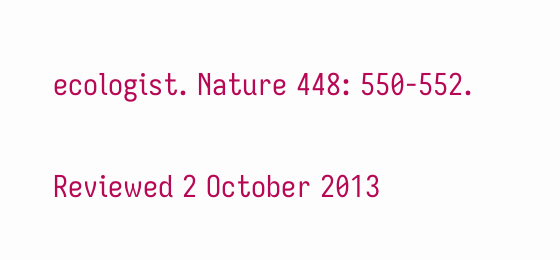ecologist. Nature 448: 550-552.

Reviewed 2 October 2013